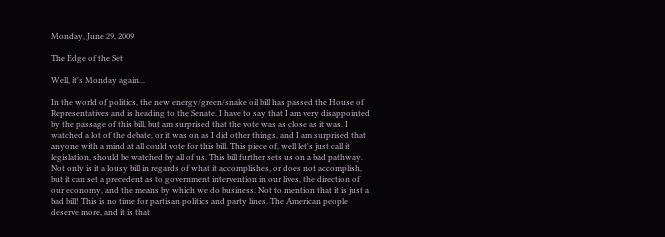Monday, June 29, 2009

The Edge of the Set

Well, it's Monday again...

In the world of politics, the new energy/green/snake oil bill has passed the House of Representatives and is heading to the Senate. I have to say that I am very disappointed by the passage of this bill, but am surprised that the vote was as close as it was. I watched a lot of the debate, or it was on as I did other things, and I am surprised that anyone with a mind at all could vote for this bill. This piece of, well let's just call it legislation, should be watched by all of us. This bill further sets us on a bad pathway. Not only is it a lousy bill in regards of what it accomplishes, or does not accomplish, but it can set a precedent as to government intervention in our lives, the direction of our economy, and the means by which we do business. Not to mention that it is just a bad bill! This is no time for partisan politics and party lines. The American people deserve more, and it is that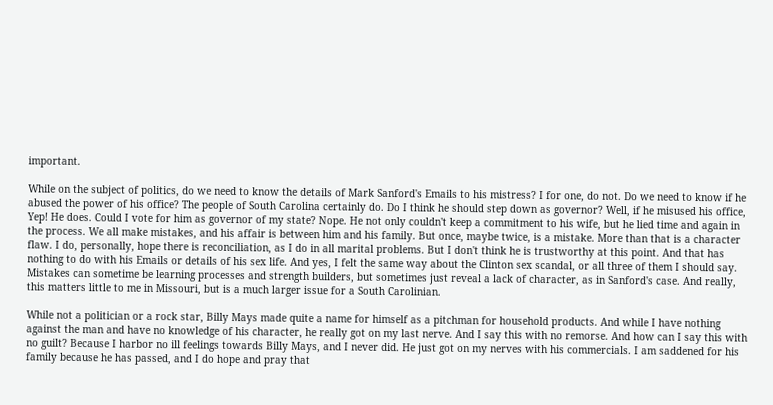important.

While on the subject of politics, do we need to know the details of Mark Sanford's Emails to his mistress? I for one, do not. Do we need to know if he abused the power of his office? The people of South Carolina certainly do. Do I think he should step down as governor? Well, if he misused his office, Yep! He does. Could I vote for him as governor of my state? Nope. He not only couldn't keep a commitment to his wife, but he lied time and again in the process. We all make mistakes, and his affair is between him and his family. But once, maybe twice, is a mistake. More than that is a character flaw. I do, personally, hope there is reconciliation, as I do in all marital problems. But I don't think he is trustworthy at this point. And that has nothing to do with his Emails or details of his sex life. And yes, I felt the same way about the Clinton sex scandal, or all three of them I should say. Mistakes can sometime be learning processes and strength builders, but sometimes just reveal a lack of character, as in Sanford's case. And really, this matters little to me in Missouri, but is a much larger issue for a South Carolinian.

While not a politician or a rock star, Billy Mays made quite a name for himself as a pitchman for household products. And while I have nothing against the man and have no knowledge of his character, he really got on my last nerve. And I say this with no remorse. And how can I say this with no guilt? Because I harbor no ill feelings towards Billy Mays, and I never did. He just got on my nerves with his commercials. I am saddened for his family because he has passed, and I do hope and pray that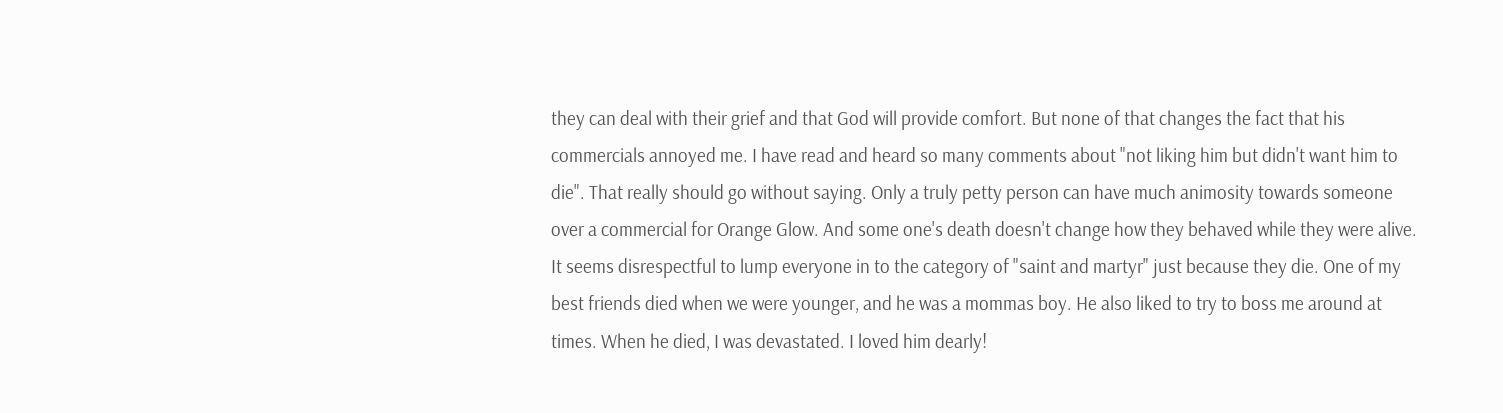they can deal with their grief and that God will provide comfort. But none of that changes the fact that his commercials annoyed me. I have read and heard so many comments about "not liking him but didn't want him to die". That really should go without saying. Only a truly petty person can have much animosity towards someone over a commercial for Orange Glow. And some one's death doesn't change how they behaved while they were alive. It seems disrespectful to lump everyone in to the category of "saint and martyr" just because they die. One of my best friends died when we were younger, and he was a mommas boy. He also liked to try to boss me around at times. When he died, I was devastated. I loved him dearly!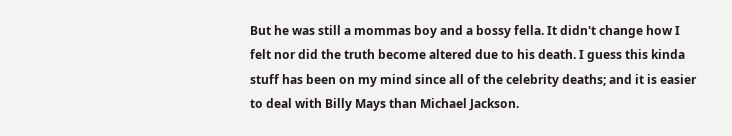But he was still a mommas boy and a bossy fella. It didn't change how I felt nor did the truth become altered due to his death. I guess this kinda stuff has been on my mind since all of the celebrity deaths; and it is easier to deal with Billy Mays than Michael Jackson.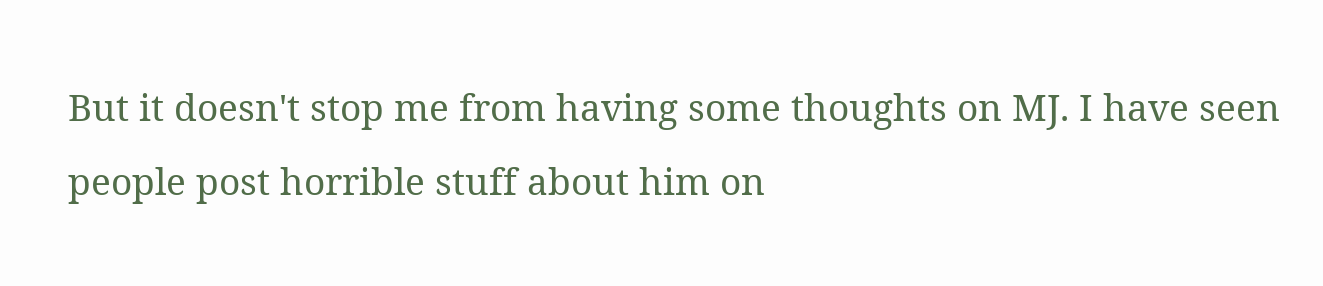But it doesn't stop me from having some thoughts on MJ. I have seen people post horrible stuff about him on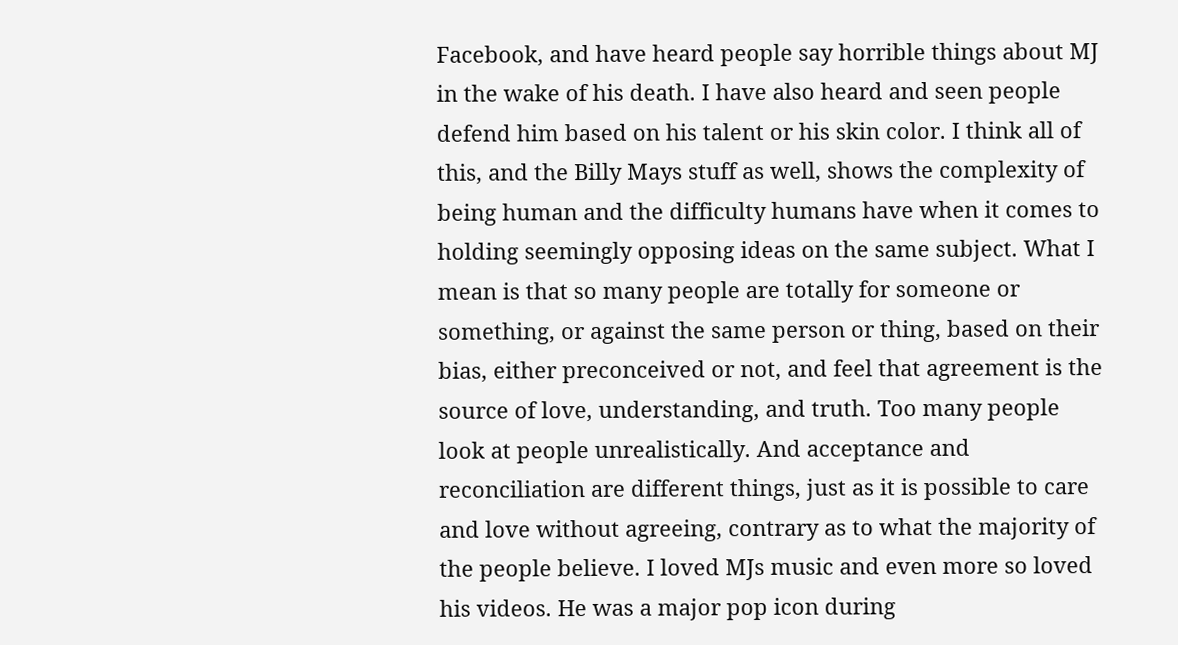Facebook, and have heard people say horrible things about MJ in the wake of his death. I have also heard and seen people defend him based on his talent or his skin color. I think all of this, and the Billy Mays stuff as well, shows the complexity of being human and the difficulty humans have when it comes to holding seemingly opposing ideas on the same subject. What I mean is that so many people are totally for someone or something, or against the same person or thing, based on their bias, either preconceived or not, and feel that agreement is the source of love, understanding, and truth. Too many people look at people unrealistically. And acceptance and reconciliation are different things, just as it is possible to care and love without agreeing, contrary as to what the majority of the people believe. I loved MJs music and even more so loved his videos. He was a major pop icon during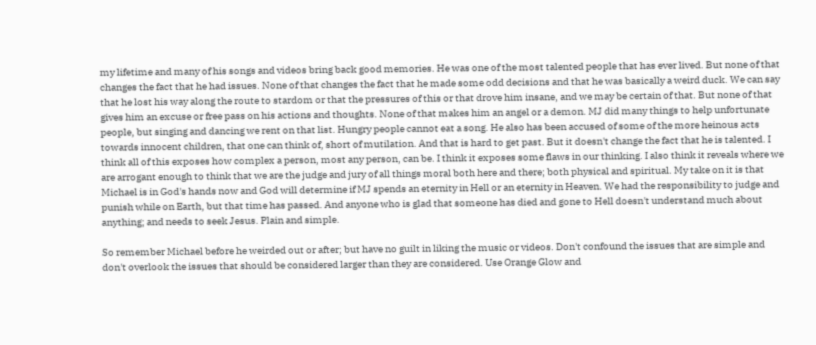my lifetime and many of his songs and videos bring back good memories. He was one of the most talented people that has ever lived. But none of that changes the fact that he had issues. None of that changes the fact that he made some odd decisions and that he was basically a weird duck. We can say that he lost his way along the route to stardom or that the pressures of this or that drove him insane, and we may be certain of that. But none of that gives him an excuse or free pass on his actions and thoughts. None of that makes him an angel or a demon. MJ did many things to help unfortunate people, but singing and dancing we rent on that list. Hungry people cannot eat a song. He also has been accused of some of the more heinous acts towards innocent children, that one can think of, short of mutilation. And that is hard to get past. But it doesn't change the fact that he is talented. I think all of this exposes how complex a person, most any person, can be. I think it exposes some flaws in our thinking. I also think it reveals where we are arrogant enough to think that we are the judge and jury of all things moral both here and there; both physical and spiritual. My take on it is that Michael is in God's hands now and God will determine if MJ spends an eternity in Hell or an eternity in Heaven. We had the responsibility to judge and punish while on Earth, but that time has passed. And anyone who is glad that someone has died and gone to Hell doesn't understand much about anything; and needs to seek Jesus. Plain and simple.

So remember Michael before he weirded out or after; but have no guilt in liking the music or videos. Don't confound the issues that are simple and don't overlook the issues that should be considered larger than they are considered. Use Orange Glow and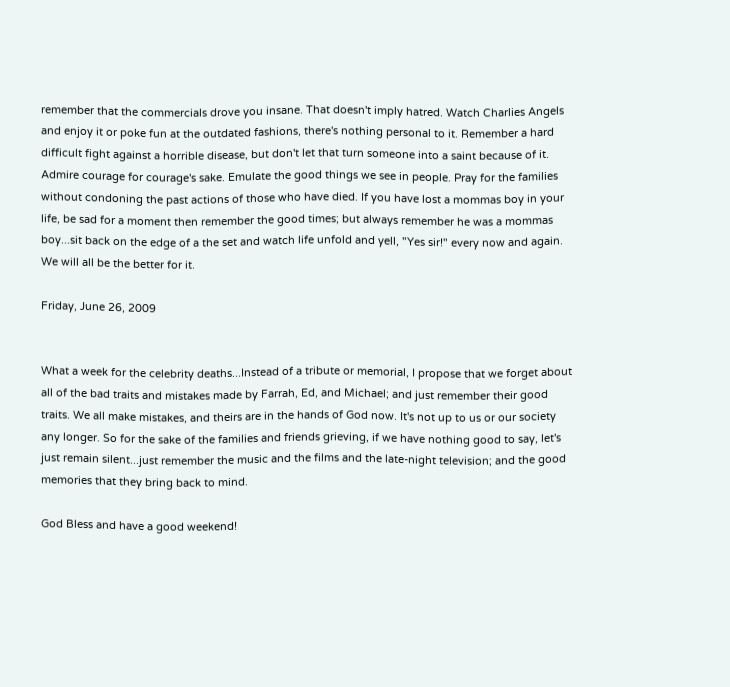remember that the commercials drove you insane. That doesn't imply hatred. Watch Charlies Angels and enjoy it or poke fun at the outdated fashions, there's nothing personal to it. Remember a hard difficult fight against a horrible disease, but don't let that turn someone into a saint because of it. Admire courage for courage's sake. Emulate the good things we see in people. Pray for the families without condoning the past actions of those who have died. If you have lost a mommas boy in your life, be sad for a moment then remember the good times; but always remember he was a mommas boy...sit back on the edge of a the set and watch life unfold and yell, "Yes sir!" every now and again. We will all be the better for it.

Friday, June 26, 2009


What a week for the celebrity deaths...Instead of a tribute or memorial, I propose that we forget about all of the bad traits and mistakes made by Farrah, Ed, and Michael; and just remember their good traits. We all make mistakes, and theirs are in the hands of God now. It's not up to us or our society any longer. So for the sake of the families and friends grieving, if we have nothing good to say, let's just remain silent...just remember the music and the films and the late-night television; and the good memories that they bring back to mind.

God Bless and have a good weekend!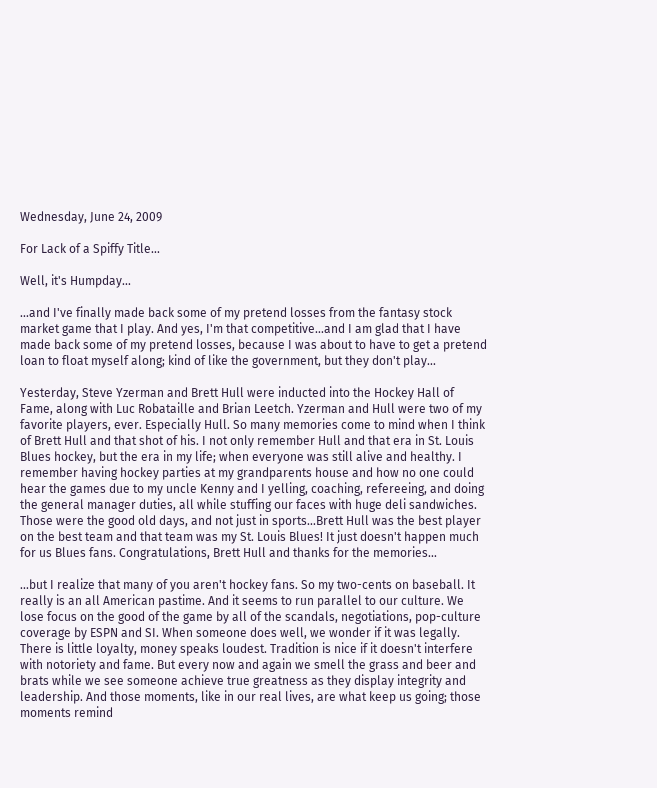Wednesday, June 24, 2009

For Lack of a Spiffy Title...

Well, it's Humpday...

...and I've finally made back some of my pretend losses from the fantasy stock market game that I play. And yes, I'm that competitive...and I am glad that I have made back some of my pretend losses, because I was about to have to get a pretend loan to float myself along; kind of like the government, but they don't play...

Yesterday, Steve Yzerman and Brett Hull were inducted into the Hockey Hall of Fame, along with Luc Robataille and Brian Leetch. Yzerman and Hull were two of my favorite players, ever. Especially Hull. So many memories come to mind when I think of Brett Hull and that shot of his. I not only remember Hull and that era in St. Louis Blues hockey, but the era in my life; when everyone was still alive and healthy. I remember having hockey parties at my grandparents house and how no one could hear the games due to my uncle Kenny and I yelling, coaching, refereeing, and doing the general manager duties, all while stuffing our faces with huge deli sandwiches. Those were the good old days, and not just in sports...Brett Hull was the best player on the best team and that team was my St. Louis Blues! It just doesn't happen much for us Blues fans. Congratulations, Brett Hull and thanks for the memories...

...but I realize that many of you aren't hockey fans. So my two-cents on baseball. It really is an all American pastime. And it seems to run parallel to our culture. We lose focus on the good of the game by all of the scandals, negotiations, pop-culture coverage by ESPN and SI. When someone does well, we wonder if it was legally. There is little loyalty, money speaks loudest. Tradition is nice if it doesn't interfere with notoriety and fame. But every now and again we smell the grass and beer and brats while we see someone achieve true greatness as they display integrity and leadership. And those moments, like in our real lives, are what keep us going; those moments remind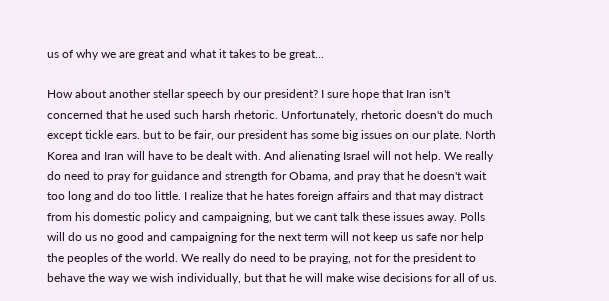us of why we are great and what it takes to be great...

How about another stellar speech by our president? I sure hope that Iran isn't concerned that he used such harsh rhetoric. Unfortunately, rhetoric doesn't do much except tickle ears. but to be fair, our president has some big issues on our plate. North Korea and Iran will have to be dealt with. And alienating Israel will not help. We really do need to pray for guidance and strength for Obama, and pray that he doesn't wait too long and do too little. I realize that he hates foreign affairs and that may distract from his domestic policy and campaigning, but we cant talk these issues away. Polls will do us no good and campaigning for the next term will not keep us safe nor help the peoples of the world. We really do need to be praying, not for the president to behave the way we wish individually, but that he will make wise decisions for all of us.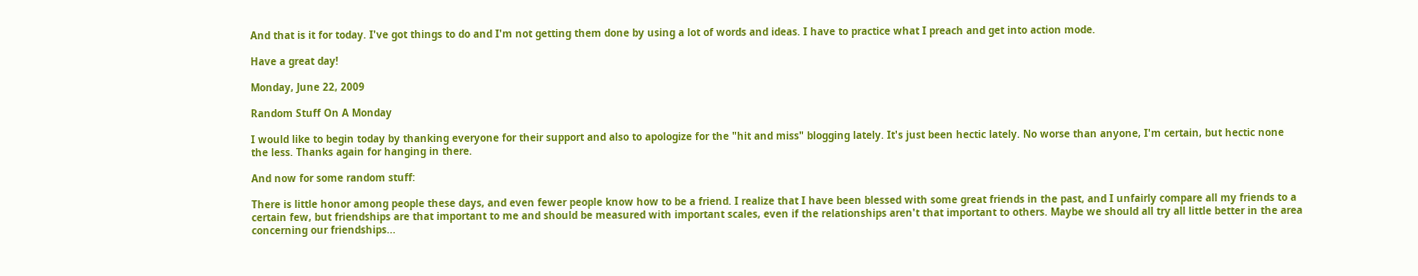And that is it for today. I've got things to do and I'm not getting them done by using a lot of words and ideas. I have to practice what I preach and get into action mode.

Have a great day!

Monday, June 22, 2009

Random Stuff On A Monday

I would like to begin today by thanking everyone for their support and also to apologize for the "hit and miss" blogging lately. It's just been hectic lately. No worse than anyone, I'm certain, but hectic none the less. Thanks again for hanging in there.

And now for some random stuff:

There is little honor among people these days, and even fewer people know how to be a friend. I realize that I have been blessed with some great friends in the past, and I unfairly compare all my friends to a certain few, but friendships are that important to me and should be measured with important scales, even if the relationships aren't that important to others. Maybe we should all try all little better in the area concerning our friendships...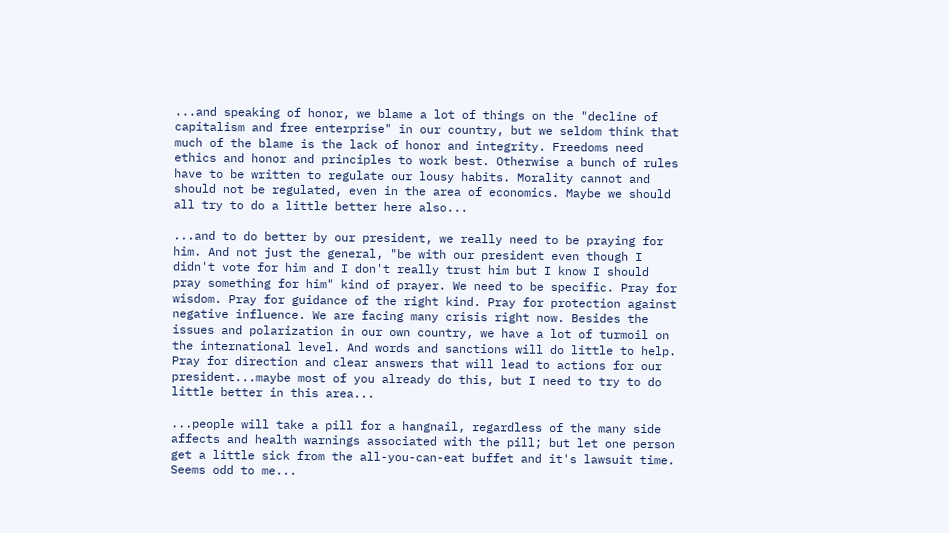...and speaking of honor, we blame a lot of things on the "decline of capitalism and free enterprise" in our country, but we seldom think that much of the blame is the lack of honor and integrity. Freedoms need ethics and honor and principles to work best. Otherwise a bunch of rules have to be written to regulate our lousy habits. Morality cannot and should not be regulated, even in the area of economics. Maybe we should all try to do a little better here also...

...and to do better by our president, we really need to be praying for him. And not just the general, "be with our president even though I didn't vote for him and I don't really trust him but I know I should pray something for him" kind of prayer. We need to be specific. Pray for wisdom. Pray for guidance of the right kind. Pray for protection against negative influence. We are facing many crisis right now. Besides the issues and polarization in our own country, we have a lot of turmoil on the international level. And words and sanctions will do little to help. Pray for direction and clear answers that will lead to actions for our president...maybe most of you already do this, but I need to try to do little better in this area...

...people will take a pill for a hangnail, regardless of the many side affects and health warnings associated with the pill; but let one person get a little sick from the all-you-can-eat buffet and it's lawsuit time. Seems odd to me...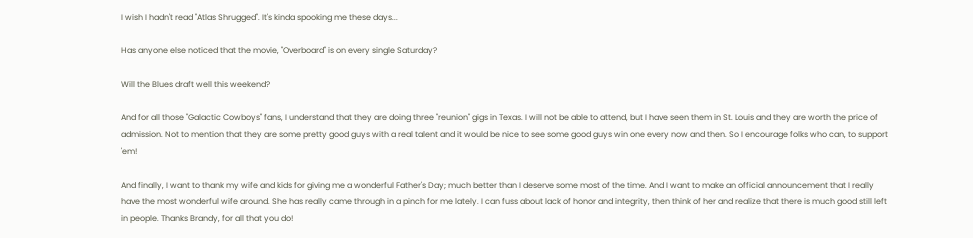I wish I hadn't read "Atlas Shrugged". It's kinda spooking me these days...

Has anyone else noticed that the movie, "Overboard" is on every single Saturday?

Will the Blues draft well this weekend?

And for all those "Galactic Cowboys" fans, I understand that they are doing three "reunion" gigs in Texas. I will not be able to attend, but I have seen them in St. Louis and they are worth the price of admission. Not to mention that they are some pretty good guys with a real talent and it would be nice to see some good guys win one every now and then. So I encourage folks who can, to support 'em!

And finally, I want to thank my wife and kids for giving me a wonderful Father's Day; much better than I deserve some most of the time. And I want to make an official announcement that I really have the most wonderful wife around. She has really came through in a pinch for me lately. I can fuss about lack of honor and integrity, then think of her and realize that there is much good still left in people. Thanks Brandy, for all that you do!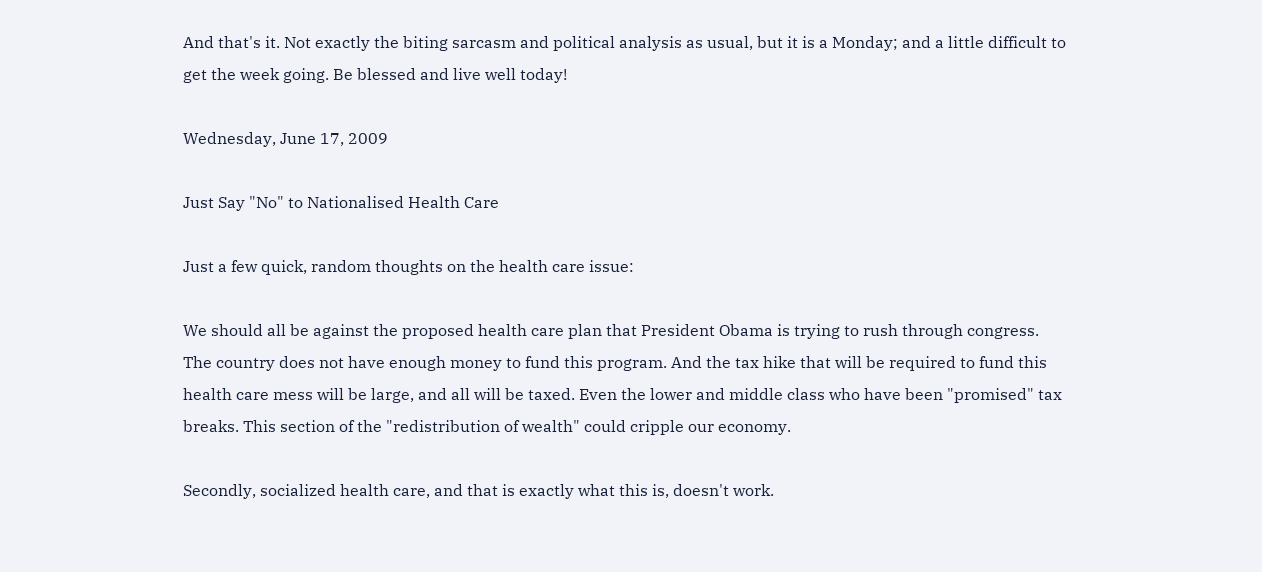And that's it. Not exactly the biting sarcasm and political analysis as usual, but it is a Monday; and a little difficult to get the week going. Be blessed and live well today!

Wednesday, June 17, 2009

Just Say "No" to Nationalised Health Care

Just a few quick, random thoughts on the health care issue:

We should all be against the proposed health care plan that President Obama is trying to rush through congress. The country does not have enough money to fund this program. And the tax hike that will be required to fund this health care mess will be large, and all will be taxed. Even the lower and middle class who have been "promised" tax breaks. This section of the "redistribution of wealth" could cripple our economy.

Secondly, socialized health care, and that is exactly what this is, doesn't work.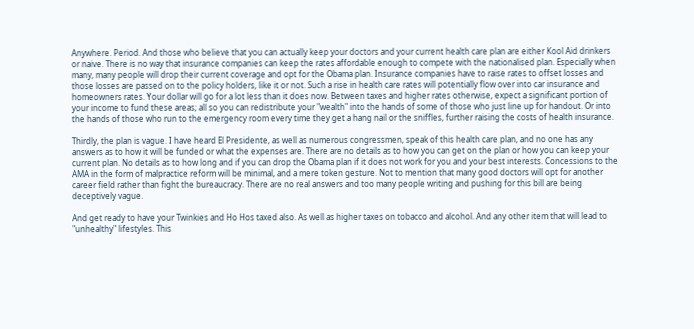Anywhere. Period. And those who believe that you can actually keep your doctors and your current health care plan are either Kool Aid drinkers or naive. There is no way that insurance companies can keep the rates affordable enough to compete with the nationalised plan. Especially when many, many people will drop their current coverage and opt for the Obama plan. Insurance companies have to raise rates to offset losses and those losses are passed on to the policy holders, like it or not. Such a rise in health care rates will potentially flow over into car insurance and homeowners rates. Your dollar will go for a lot less than it does now. Between taxes and higher rates otherwise, expect a significant portion of your income to fund these areas; all so you can redistribute your "wealth" into the hands of some of those who just line up for handout. Or into the hands of those who run to the emergency room every time they get a hang nail or the sniffles, further raising the costs of health insurance.

Thirdly, the plan is vague. I have heard El Presidente, as well as numerous congressmen, speak of this health care plan, and no one has any answers as to how it will be funded or what the expenses are. There are no details as to how you can get on the plan or how you can keep your current plan. No details as to how long and if you can drop the Obama plan if it does not work for you and your best interests. Concessions to the AMA in the form of malpractice reform will be minimal, and a mere token gesture. Not to mention that many good doctors will opt for another career field rather than fight the bureaucracy. There are no real answers and too many people writing and pushing for this bill are being deceptively vague.

And get ready to have your Twinkies and Ho Hos taxed also. As well as higher taxes on tobacco and alcohol. And any other item that will lead to "unhealthy" lifestyles. This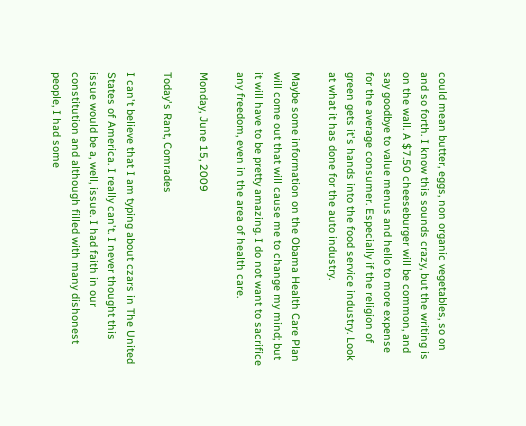could mean butter, eggs, non organic vegetables, so on and so forth. I know this sounds crazy, but the writing is on the wall. A $7.50 cheeseburger will be common, and say goodbye to value menus and hello to more expense for the average consumer. Especially if the religion of green gets it's hands into the food service industry. Look at what it has done for the auto industry.

Maybe some information on the Obama Health Care Plan will come out that will cause me to change my mind; but it will have to be pretty amazing. I do not want to sacrifice any freedom, even in the area of health care.

Monday, June 15, 2009

Today's Rant, Comrades

I can't believe that I am typing about czars in The United States of America. I really can't. I never thought this issue would be a, well, issue. I had faith in our constitution and although filled with many dishonest people, I had some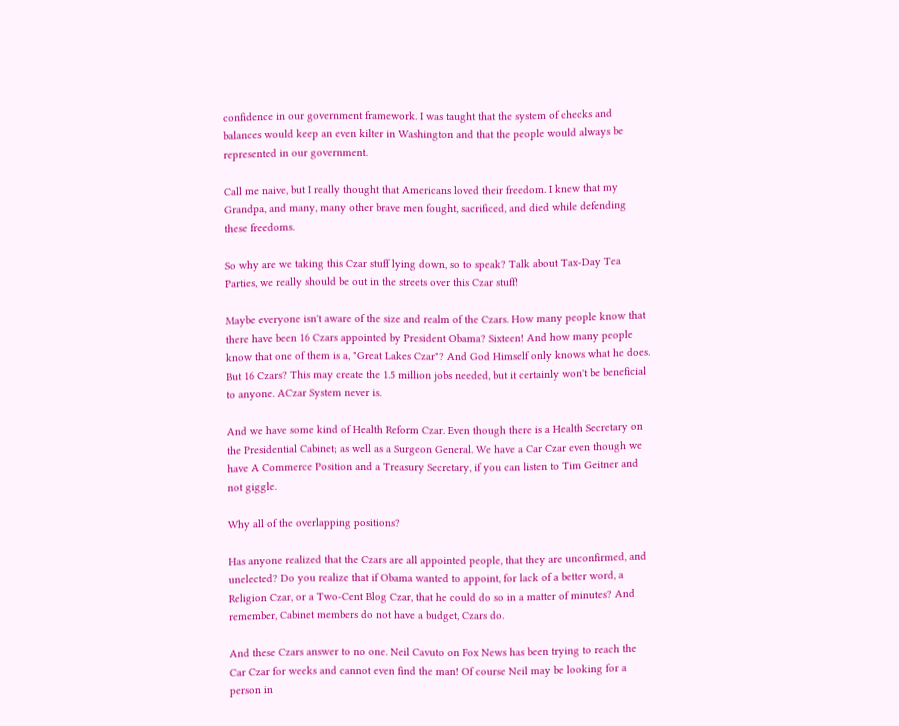confidence in our government framework. I was taught that the system of checks and balances would keep an even kilter in Washington and that the people would always be represented in our government.

Call me naive, but I really thought that Americans loved their freedom. I knew that my Grandpa, and many, many other brave men fought, sacrificed, and died while defending these freedoms.

So why are we taking this Czar stuff lying down, so to speak? Talk about Tax-Day Tea Parties, we really should be out in the streets over this Czar stuff!

Maybe everyone isn't aware of the size and realm of the Czars. How many people know that there have been 16 Czars appointed by President Obama? Sixteen! And how many people know that one of them is a, "Great Lakes Czar"? And God Himself only knows what he does. But 16 Czars? This may create the 1.5 million jobs needed, but it certainly won't be beneficial to anyone. ACzar System never is.

And we have some kind of Health Reform Czar. Even though there is a Health Secretary on the Presidential Cabinet; as well as a Surgeon General. We have a Car Czar even though we have A Commerce Position and a Treasury Secretary, if you can listen to Tim Geitner and not giggle.

Why all of the overlapping positions?

Has anyone realized that the Czars are all appointed people, that they are unconfirmed, and unelected? Do you realize that if Obama wanted to appoint, for lack of a better word, a Religion Czar, or a Two-Cent Blog Czar, that he could do so in a matter of minutes? And remember, Cabinet members do not have a budget, Czars do.

And these Czars answer to no one. Neil Cavuto on Fox News has been trying to reach the Car Czar for weeks and cannot even find the man! Of course Neil may be looking for a person in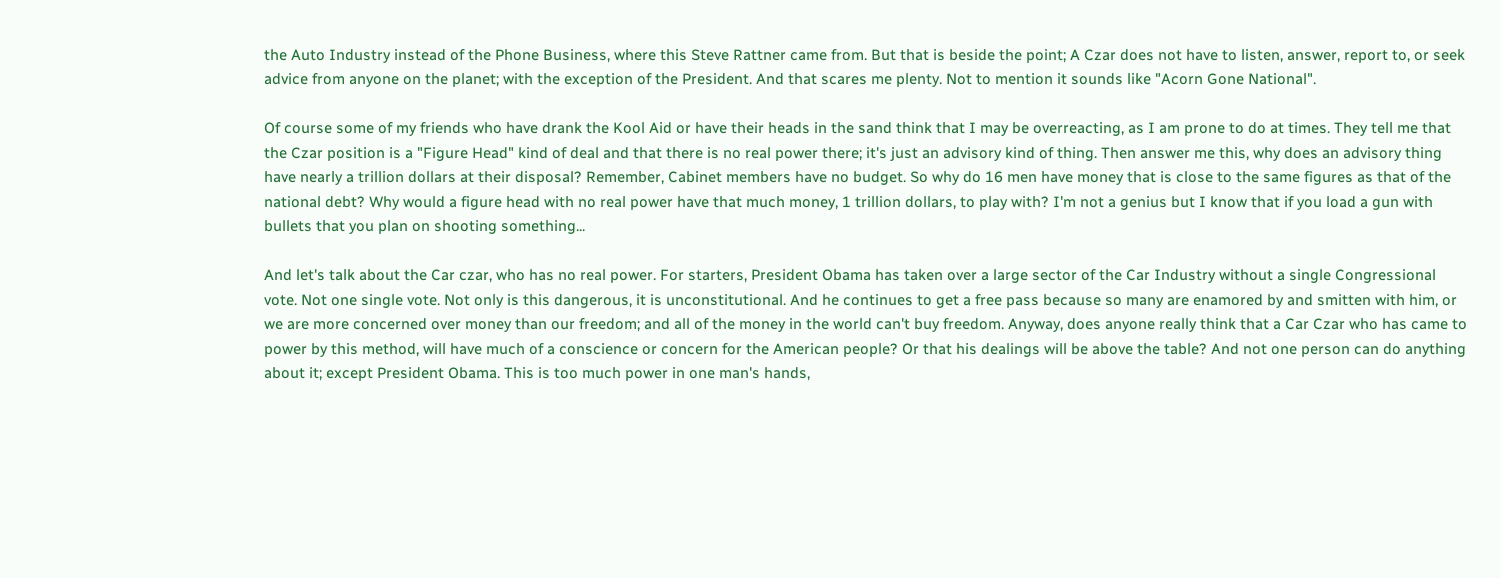the Auto Industry instead of the Phone Business, where this Steve Rattner came from. But that is beside the point; A Czar does not have to listen, answer, report to, or seek advice from anyone on the planet; with the exception of the President. And that scares me plenty. Not to mention it sounds like "Acorn Gone National".

Of course some of my friends who have drank the Kool Aid or have their heads in the sand think that I may be overreacting, as I am prone to do at times. They tell me that the Czar position is a "Figure Head" kind of deal and that there is no real power there; it's just an advisory kind of thing. Then answer me this, why does an advisory thing have nearly a trillion dollars at their disposal? Remember, Cabinet members have no budget. So why do 16 men have money that is close to the same figures as that of the national debt? Why would a figure head with no real power have that much money, 1 trillion dollars, to play with? I'm not a genius but I know that if you load a gun with bullets that you plan on shooting something...

And let's talk about the Car czar, who has no real power. For starters, President Obama has taken over a large sector of the Car Industry without a single Congressional vote. Not one single vote. Not only is this dangerous, it is unconstitutional. And he continues to get a free pass because so many are enamored by and smitten with him, or we are more concerned over money than our freedom; and all of the money in the world can't buy freedom. Anyway, does anyone really think that a Car Czar who has came to power by this method, will have much of a conscience or concern for the American people? Or that his dealings will be above the table? And not one person can do anything about it; except President Obama. This is too much power in one man's hands,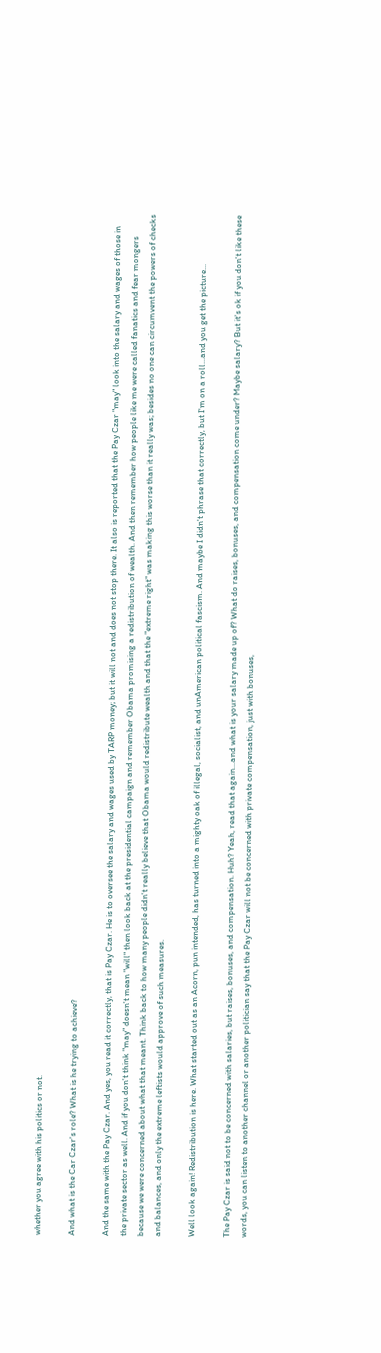whether you agree with his politics or not.

And what is the Car Czar's role? What is he trying to achieve?

And the same with the Pay Czar. And yes, you read it correctly, that is Pay Czar. He is to oversee the salary and wages used by TARP money; but it will not and does not stop there. It also is reported that the Pay Czar "may" look into the salary and wages of those in the private sector as well. And if you don't think "may" doesn't mean "will" then look back at the presidential campaign and remember Obama promising a redistribution of wealth. And then remember how people like me were called fanatics and fear mongers because we were concerned about what that meant. Think back to how many people didn't really believe that Obama would redistribute wealth and that the "extreme right" was making this worse than it really was; besides no one can circumvent the powers of checks and balances, and only the extreme leftists would approve of such measures.

Well look again! Redistribution is here. What started out as an Acorn, pun intended, has turned into a mighty oak of illegal, socialist, and unAmerican political fascism. And maybe I didn't phrase that correctly, but I'm on a roll...and you get the picture...

The Pay Czar is said not to be concerned with salaries, but raises, bonuses, and compensation. Huh? Yeah, read that again...and what is your salary made up of? What do raises, bonuses, and compensation come under? Maybe salary? But it's ok if you don't like these words, you can listen to another channel or another politician say that the Pay Czar will not be concerned with private compensation, just with bonuses,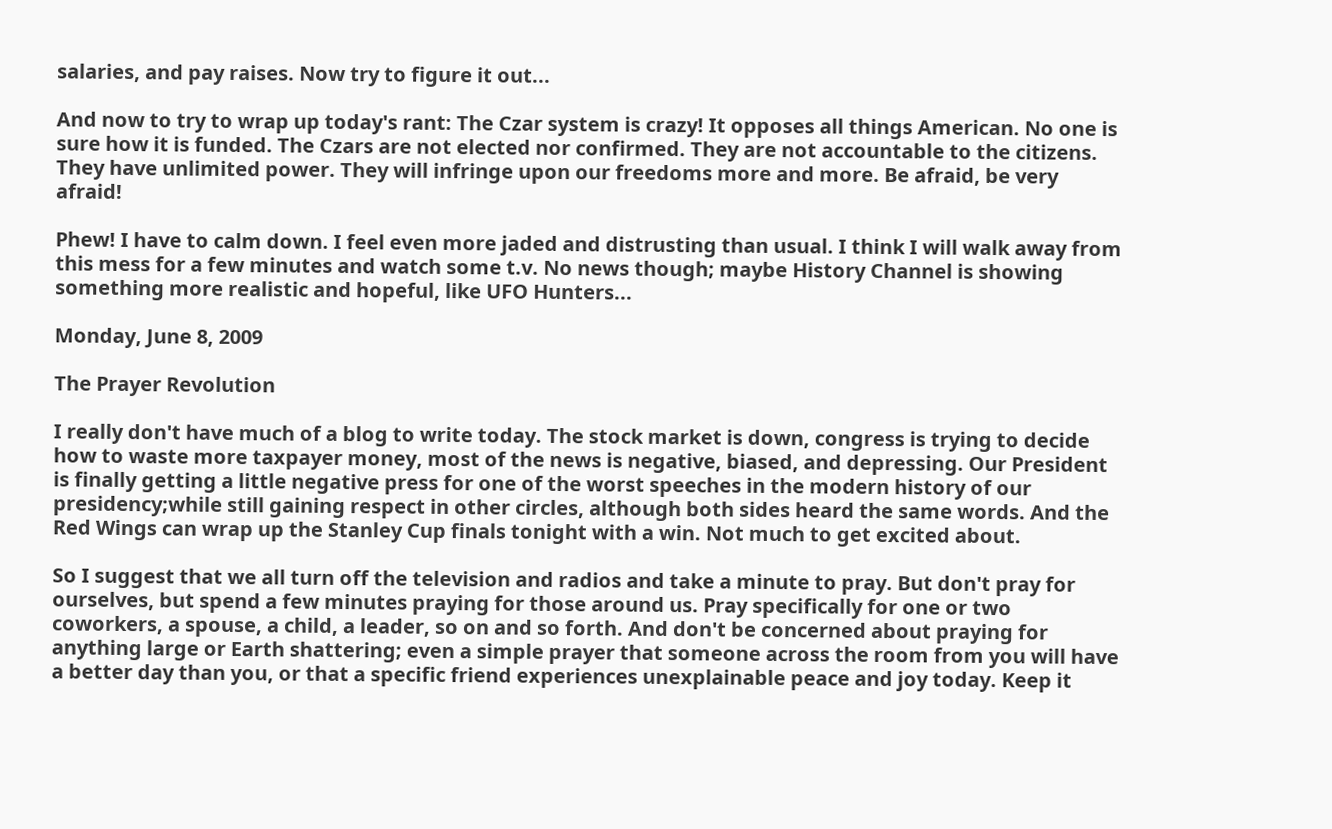salaries, and pay raises. Now try to figure it out...

And now to try to wrap up today's rant: The Czar system is crazy! It opposes all things American. No one is sure how it is funded. The Czars are not elected nor confirmed. They are not accountable to the citizens. They have unlimited power. They will infringe upon our freedoms more and more. Be afraid, be very afraid!

Phew! I have to calm down. I feel even more jaded and distrusting than usual. I think I will walk away from this mess for a few minutes and watch some t.v. No news though; maybe History Channel is showing something more realistic and hopeful, like UFO Hunters...

Monday, June 8, 2009

The Prayer Revolution

I really don't have much of a blog to write today. The stock market is down, congress is trying to decide how to waste more taxpayer money, most of the news is negative, biased, and depressing. Our President is finally getting a little negative press for one of the worst speeches in the modern history of our presidency;while still gaining respect in other circles, although both sides heard the same words. And the Red Wings can wrap up the Stanley Cup finals tonight with a win. Not much to get excited about.

So I suggest that we all turn off the television and radios and take a minute to pray. But don't pray for ourselves, but spend a few minutes praying for those around us. Pray specifically for one or two coworkers, a spouse, a child, a leader, so on and so forth. And don't be concerned about praying for anything large or Earth shattering; even a simple prayer that someone across the room from you will have a better day than you, or that a specific friend experiences unexplainable peace and joy today. Keep it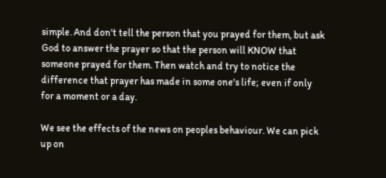simple. And don't tell the person that you prayed for them, but ask God to answer the prayer so that the person will KNOW that someone prayed for them. Then watch and try to notice the difference that prayer has made in some one's life; even if only for a moment or a day.

We see the effects of the news on peoples behaviour. We can pick up on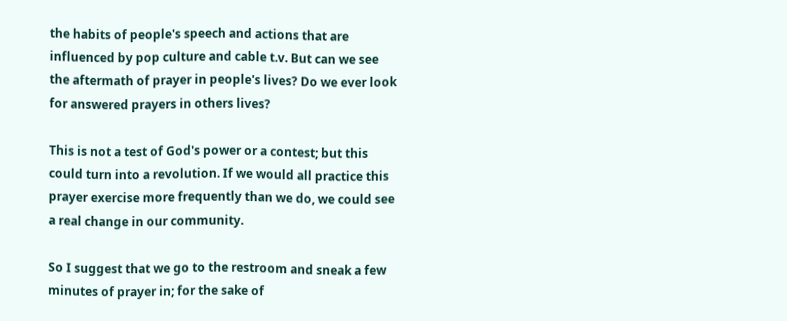the habits of people's speech and actions that are influenced by pop culture and cable t.v. But can we see the aftermath of prayer in people's lives? Do we ever look for answered prayers in others lives?

This is not a test of God's power or a contest; but this could turn into a revolution. If we would all practice this prayer exercise more frequently than we do, we could see a real change in our community.

So I suggest that we go to the restroom and sneak a few minutes of prayer in; for the sake of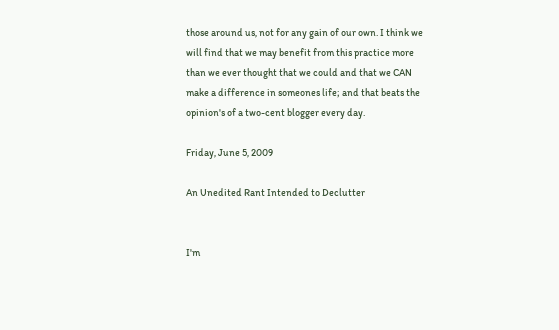those around us, not for any gain of our own. I think we will find that we may benefit from this practice more than we ever thought that we could and that we CAN make a difference in someones life; and that beats the opinion's of a two-cent blogger every day.

Friday, June 5, 2009

An Unedited Rant Intended to Declutter


I'm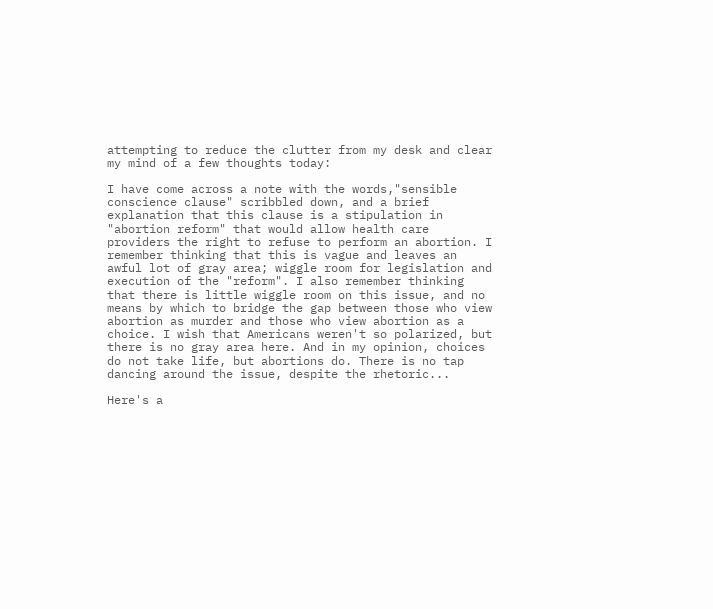attempting to reduce the clutter from my desk and clear my mind of a few thoughts today:

I have come across a note with the words,"sensible conscience clause" scribbled down, and a brief explanation that this clause is a stipulation in "abortion reform" that would allow health care providers the right to refuse to perform an abortion. I remember thinking that this is vague and leaves an awful lot of gray area; wiggle room for legislation and execution of the "reform". I also remember thinking that there is little wiggle room on this issue, and no means by which to bridge the gap between those who view abortion as murder and those who view abortion as a choice. I wish that Americans weren't so polarized, but there is no gray area here. And in my opinion, choices do not take life, but abortions do. There is no tap dancing around the issue, despite the rhetoric...

Here's a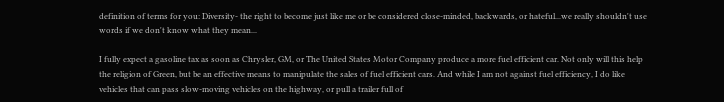definition of terms for you: Diversity- the right to become just like me or be considered close-minded, backwards, or hateful...we really shouldn't use words if we don't know what they mean...

I fully expect a gasoline tax as soon as Chrysler, GM, or The United States Motor Company produce a more fuel efficient car. Not only will this help the religion of Green, but be an effective means to manipulate the sales of fuel efficient cars. And while I am not against fuel efficiency, I do like vehicles that can pass slow-moving vehicles on the highway, or pull a trailer full of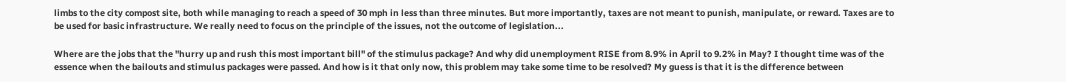limbs to the city compost site, both while managing to reach a speed of 30 mph in less than three minutes. But more importantly, taxes are not meant to punish, manipulate, or reward. Taxes are to be used for basic infrastructure. We really need to focus on the principle of the issues, not the outcome of legislation...

Where are the jobs that the "hurry up and rush this most important bill" of the stimulus package? And why did unemployment RISE from 8.9% in April to 9.2% in May? I thought time was of the essence when the bailouts and stimulus packages were passed. And how is it that only now, this problem may take some time to be resolved? My guess is that it is the difference between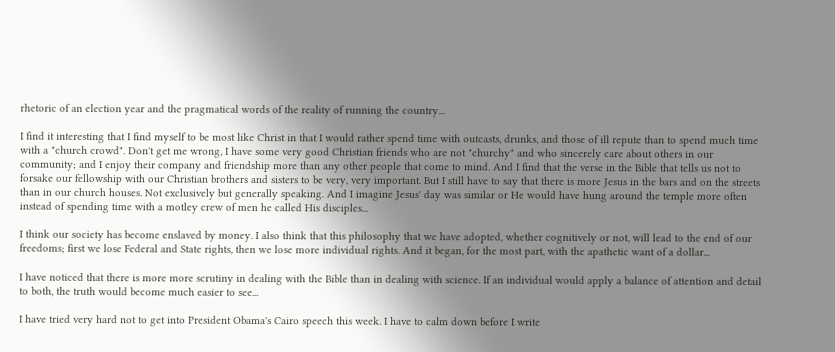rhetoric of an election year and the pragmatical words of the reality of running the country...

I find it interesting that I find myself to be most like Christ in that I would rather spend time with outcasts, drunks, and those of ill repute than to spend much time with a "church crowd". Don't get me wrong, I have some very good Christian friends who are not "churchy" and who sincerely care about others in our community; and I enjoy their company and friendship more than any other people that come to mind. And I find that the verse in the Bible that tells us not to forsake our fellowship with our Christian brothers and sisters to be very, very important. But I still have to say that there is more Jesus in the bars and on the streets than in our church houses. Not exclusively but generally speaking. And I imagine Jesus' day was similar or He would have hung around the temple more often instead of spending time with a motley crew of men he called His disciples...

I think our society has become enslaved by money. I also think that this philosophy that we have adopted, whether cognitively or not, will lead to the end of our freedoms; first we lose Federal and State rights, then we lose more individual rights. And it began, for the most part, with the apathetic want of a dollar...

I have noticed that there is more more scrutiny in dealing with the Bible than in dealing with science. If an individual would apply a balance of attention and detail to both, the truth would become much easier to see...

I have tried very hard not to get into President Obama's Cairo speech this week. I have to calm down before I write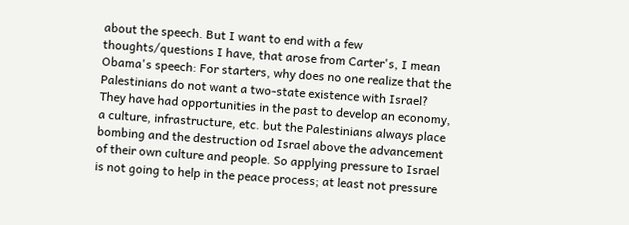about the speech. But I want to end with a few thoughts/questions I have, that arose from Carter's, I mean Obama's speech: For starters, why does no one realize that the Palestinians do not want a two-state existence with Israel? They have had opportunities in the past to develop an economy, a culture, infrastructure, etc. but the Palestinians always place bombing and the destruction od Israel above the advancement of their own culture and people. So applying pressure to Israel is not going to help in the peace process; at least not pressure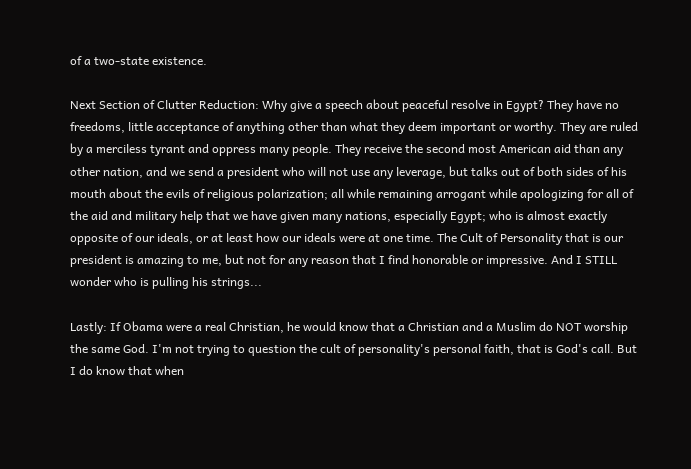of a two-state existence.

Next Section of Clutter Reduction: Why give a speech about peaceful resolve in Egypt? They have no freedoms, little acceptance of anything other than what they deem important or worthy. They are ruled by a merciless tyrant and oppress many people. They receive the second most American aid than any other nation, and we send a president who will not use any leverage, but talks out of both sides of his mouth about the evils of religious polarization; all while remaining arrogant while apologizing for all of the aid and military help that we have given many nations, especially Egypt; who is almost exactly opposite of our ideals, or at least how our ideals were at one time. The Cult of Personality that is our president is amazing to me, but not for any reason that I find honorable or impressive. And I STILL wonder who is pulling his strings...

Lastly: If Obama were a real Christian, he would know that a Christian and a Muslim do NOT worship the same God. I'm not trying to question the cult of personality's personal faith, that is God's call. But I do know that when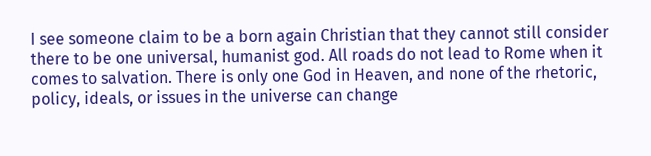I see someone claim to be a born again Christian that they cannot still consider there to be one universal, humanist god. All roads do not lead to Rome when it comes to salvation. There is only one God in Heaven, and none of the rhetoric, policy, ideals, or issues in the universe can change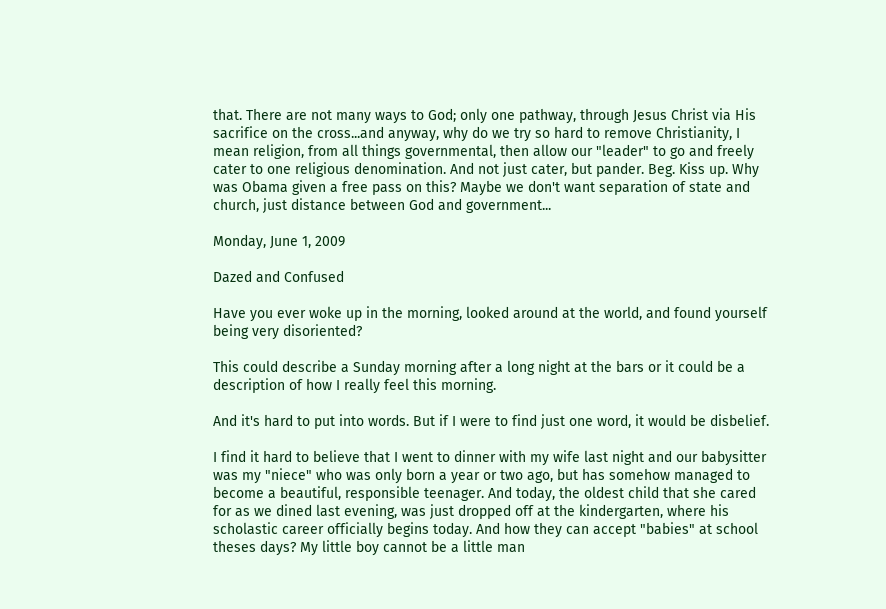that. There are not many ways to God; only one pathway, through Jesus Christ via His sacrifice on the cross...and anyway, why do we try so hard to remove Christianity, I mean religion, from all things governmental, then allow our "leader" to go and freely cater to one religious denomination. And not just cater, but pander. Beg. Kiss up. Why was Obama given a free pass on this? Maybe we don't want separation of state and church, just distance between God and government...

Monday, June 1, 2009

Dazed and Confused

Have you ever woke up in the morning, looked around at the world, and found yourself being very disoriented?

This could describe a Sunday morning after a long night at the bars or it could be a description of how I really feel this morning.

And it's hard to put into words. But if I were to find just one word, it would be disbelief.

I find it hard to believe that I went to dinner with my wife last night and our babysitter was my "niece" who was only born a year or two ago, but has somehow managed to become a beautiful, responsible teenager. And today, the oldest child that she cared for as we dined last evening, was just dropped off at the kindergarten, where his scholastic career officially begins today. And how they can accept "babies" at school theses days? My little boy cannot be a little man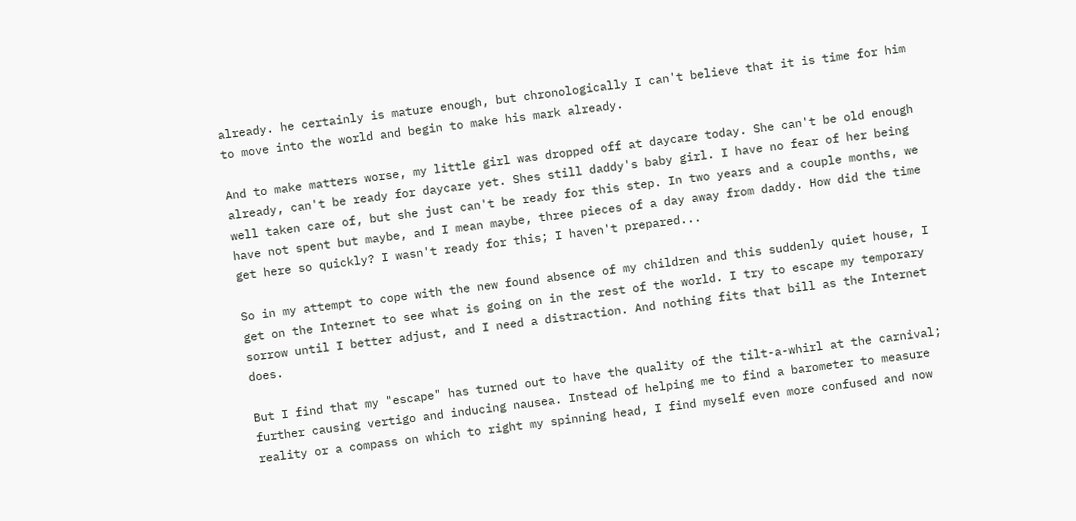already. he certainly is mature enough, but chronologically I can't believe that it is time for him to move into the world and begin to make his mark already.

And to make matters worse, my little girl was dropped off at daycare today. She can't be old enough already, can't be ready for daycare yet. Shes still daddy's baby girl. I have no fear of her being well taken care of, but she just can't be ready for this step. In two years and a couple months, we have not spent but maybe, and I mean maybe, three pieces of a day away from daddy. How did the time get here so quickly? I wasn't ready for this; I haven't prepared...

So in my attempt to cope with the new found absence of my children and this suddenly quiet house, I get on the Internet to see what is going on in the rest of the world. I try to escape my temporary sorrow until I better adjust, and I need a distraction. And nothing fits that bill as the Internet does.

But I find that my "escape" has turned out to have the quality of the tilt-a-whirl at the carnival; further causing vertigo and inducing nausea. Instead of helping me to find a barometer to measure reality or a compass on which to right my spinning head, I find myself even more confused and now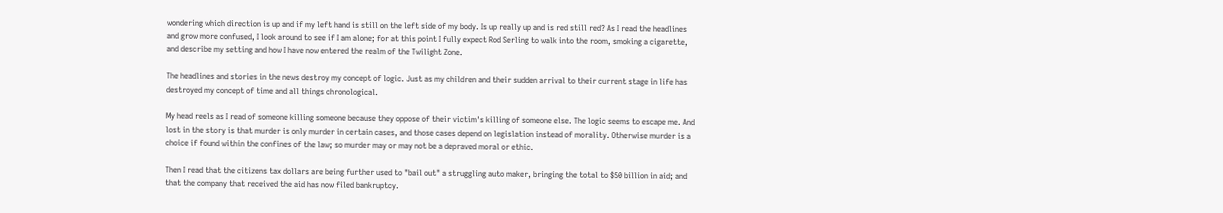wondering which direction is up and if my left hand is still on the left side of my body. Is up really up and is red still red? As I read the headlines and grow more confused, I look around to see if I am alone; for at this point I fully expect Rod Serling to walk into the room, smoking a cigarette, and describe my setting and how I have now entered the realm of the Twilight Zone.

The headlines and stories in the news destroy my concept of logic. Just as my children and their sudden arrival to their current stage in life has destroyed my concept of time and all things chronological.

My head reels as I read of someone killing someone because they oppose of their victim's killing of someone else. The logic seems to escape me. And lost in the story is that murder is only murder in certain cases, and those cases depend on legislation instead of morality. Otherwise murder is a choice if found within the confines of the law; so murder may or may not be a depraved moral or ethic.

Then I read that the citizens tax dollars are being further used to "bail out" a struggling auto maker, bringing the total to $50 billion in aid; and that the company that received the aid has now filed bankruptcy.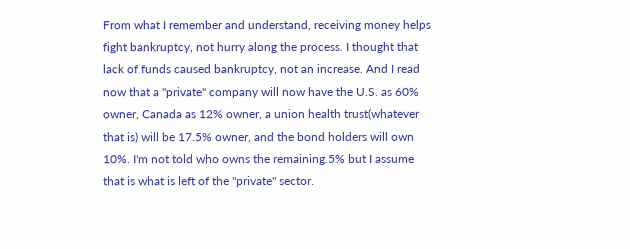From what I remember and understand, receiving money helps fight bankruptcy, not hurry along the process. I thought that lack of funds caused bankruptcy, not an increase. And I read now that a "private" company will now have the U.S. as 60% owner, Canada as 12% owner, a union health trust(whatever that is) will be 17.5% owner, and the bond holders will own 10%. I'm not told who owns the remaining.5% but I assume that is what is left of the "private" sector.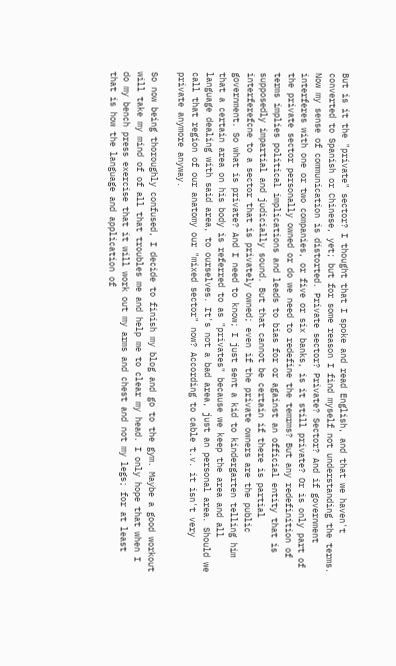But is it the "private" sector? I thought that I spoke and read English, and that we haven't converted to Spanish or Chinese, yet; but for some reason I find myself not understanding the terms. Now my sense of communication is distorted. Private sector? Private? Sector? And if government interferes with one or two companies, or five or six banks, is it still private? Or is only part of the private sector personally owned or do we need to redefine the temrms? But any redefinition of terms implies political implications and leads to bias for or against an official entity that is supposedly impartial and judicially sound. But that cannot be certain if there is partial interferefcne to a sector that is privately owned; even if the private owners are the public government. So what is private? And I need to know; I just sent a kid to kindergarten telling him that a certain area on his body is referred to as "privates" because we keep the area and all language dealing with said area, to ourselves. It's not a bad area, just an personal area. Should we call that region of our anatomy our "mixed sector" now? According to cable t.v. it isn't very private anymore anyway.

So now being thoroughly confused, I decide to finish my blog and go to the gym. Maybe a good workout will take my mind of of all that troubles me and help me to clear my head. I only hope that when I do my bench press exercise that it will work out my arms and chest and not my legs; for at least that is how the language and application of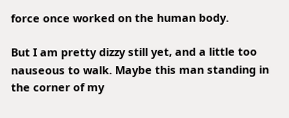force once worked on the human body.

But I am pretty dizzy still yet, and a little too nauseous to walk. Maybe this man standing in the corner of my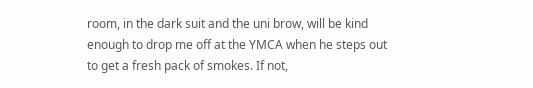room, in the dark suit and the uni brow, will be kind enough to drop me off at the YMCA when he steps out to get a fresh pack of smokes. If not,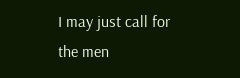I may just call for the men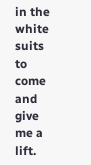in the white suits to come and give me a lift.